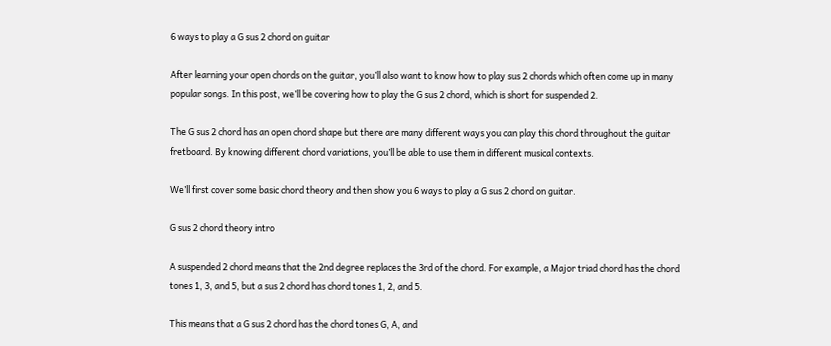6 ways to play a G sus 2 chord on guitar

After learning your open chords on the guitar, you’ll also want to know how to play sus 2 chords which often come up in many popular songs. In this post, we’ll be covering how to play the G sus 2 chord, which is short for suspended 2.

The G sus 2 chord has an open chord shape but there are many different ways you can play this chord throughout the guitar fretboard. By knowing different chord variations, you’ll be able to use them in different musical contexts.

We’ll first cover some basic chord theory and then show you 6 ways to play a G sus 2 chord on guitar.

G sus 2 chord theory intro

A suspended 2 chord means that the 2nd degree replaces the 3rd of the chord. For example, a Major triad chord has the chord tones 1, 3, and 5, but a sus 2 chord has chord tones 1, 2, and 5.

This means that a G sus 2 chord has the chord tones G, A, and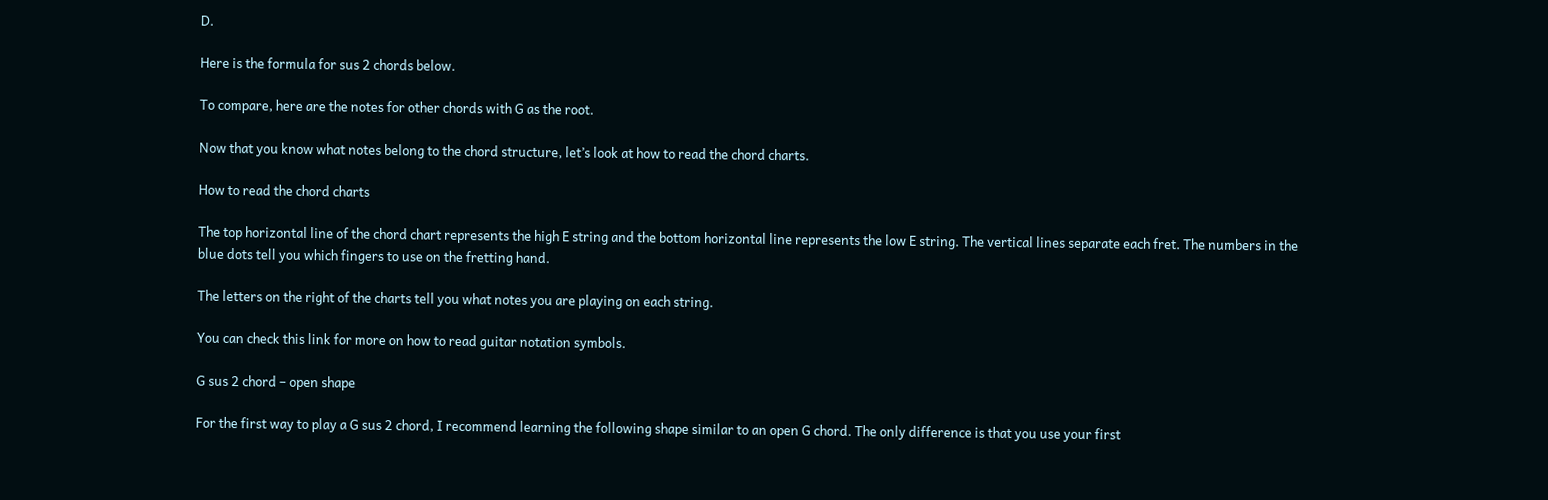D.

Here is the formula for sus 2 chords below.

To compare, here are the notes for other chords with G as the root.

Now that you know what notes belong to the chord structure, let’s look at how to read the chord charts.

How to read the chord charts

The top horizontal line of the chord chart represents the high E string and the bottom horizontal line represents the low E string. The vertical lines separate each fret. The numbers in the blue dots tell you which fingers to use on the fretting hand.

The letters on the right of the charts tell you what notes you are playing on each string.

You can check this link for more on how to read guitar notation symbols.

G sus 2 chord – open shape

For the first way to play a G sus 2 chord, I recommend learning the following shape similar to an open G chord. The only difference is that you use your first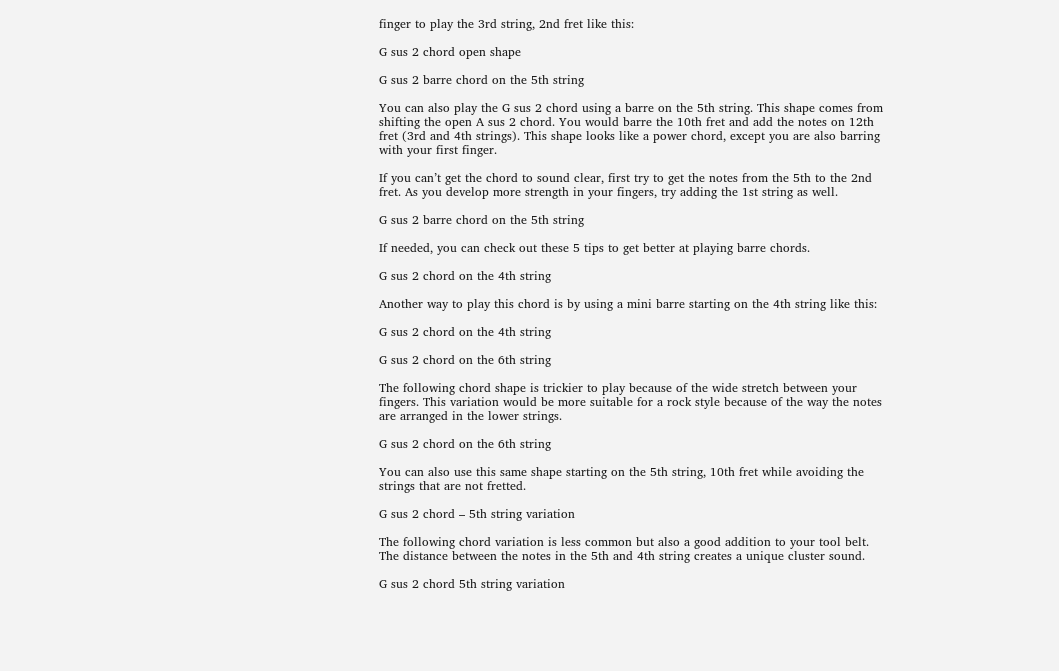finger to play the 3rd string, 2nd fret like this:

G sus 2 chord open shape

G sus 2 barre chord on the 5th string

You can also play the G sus 2 chord using a barre on the 5th string. This shape comes from shifting the open A sus 2 chord. You would barre the 10th fret and add the notes on 12th fret (3rd and 4th strings). This shape looks like a power chord, except you are also barring with your first finger.

If you can’t get the chord to sound clear, first try to get the notes from the 5th to the 2nd fret. As you develop more strength in your fingers, try adding the 1st string as well.

G sus 2 barre chord on the 5th string

If needed, you can check out these 5 tips to get better at playing barre chords.

G sus 2 chord on the 4th string

Another way to play this chord is by using a mini barre starting on the 4th string like this:

G sus 2 chord on the 4th string

G sus 2 chord on the 6th string

The following chord shape is trickier to play because of the wide stretch between your fingers. This variation would be more suitable for a rock style because of the way the notes are arranged in the lower strings.

G sus 2 chord on the 6th string

You can also use this same shape starting on the 5th string, 10th fret while avoiding the strings that are not fretted.

G sus 2 chord – 5th string variation

The following chord variation is less common but also a good addition to your tool belt. The distance between the notes in the 5th and 4th string creates a unique cluster sound.

G sus 2 chord 5th string variation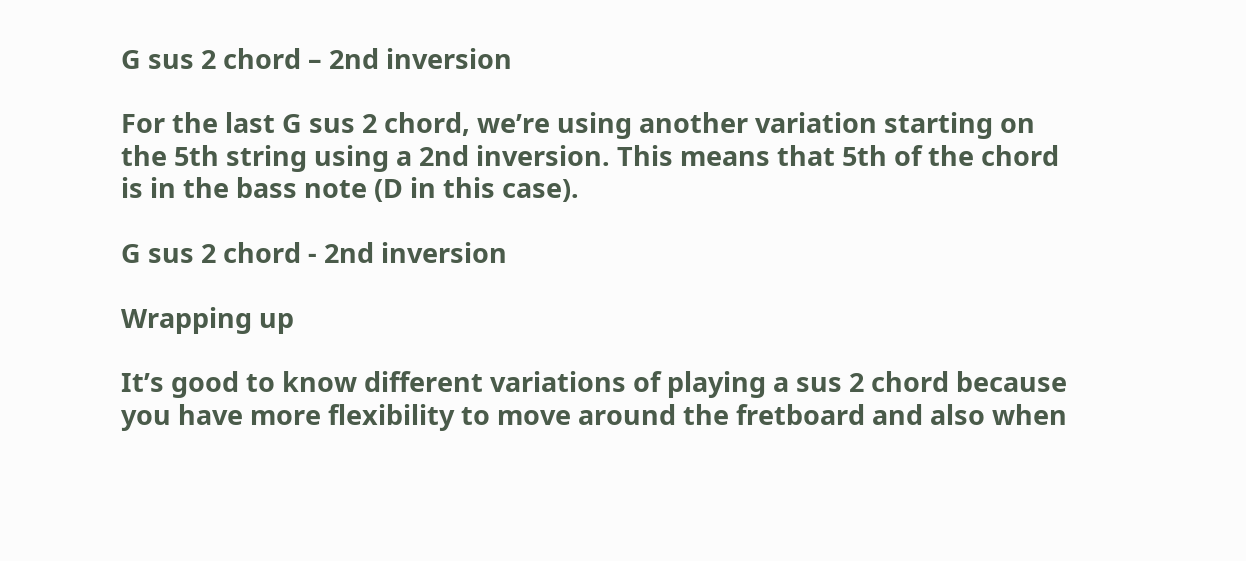G sus 2 chord – 2nd inversion

For the last G sus 2 chord, we’re using another variation starting on the 5th string using a 2nd inversion. This means that 5th of the chord is in the bass note (D in this case).

G sus 2 chord - 2nd inversion

Wrapping up

It’s good to know different variations of playing a sus 2 chord because you have more flexibility to move around the fretboard and also when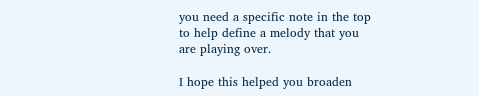you need a specific note in the top to help define a melody that you are playing over.

I hope this helped you broaden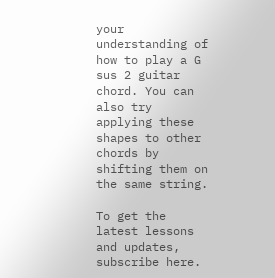your understanding of how to play a G sus 2 guitar chord. You can also try applying these shapes to other chords by shifting them on the same string.

To get the latest lessons and updates, subscribe here.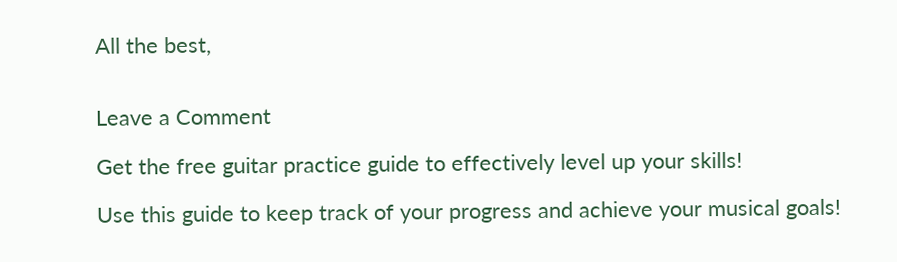All the best,


Leave a Comment

Get the free guitar practice guide to effectively level up your skills!

Use this guide to keep track of your progress and achieve your musical goals!